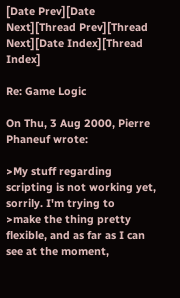[Date Prev][Date Next][Thread Prev][Thread Next][Date Index][Thread Index]

Re: Game Logic

On Thu, 3 Aug 2000, Pierre Phaneuf wrote:

>My stuff regarding scripting is not working yet, sorrily. I'm trying to
>make the thing pretty flexible, and as far as I can see at the moment,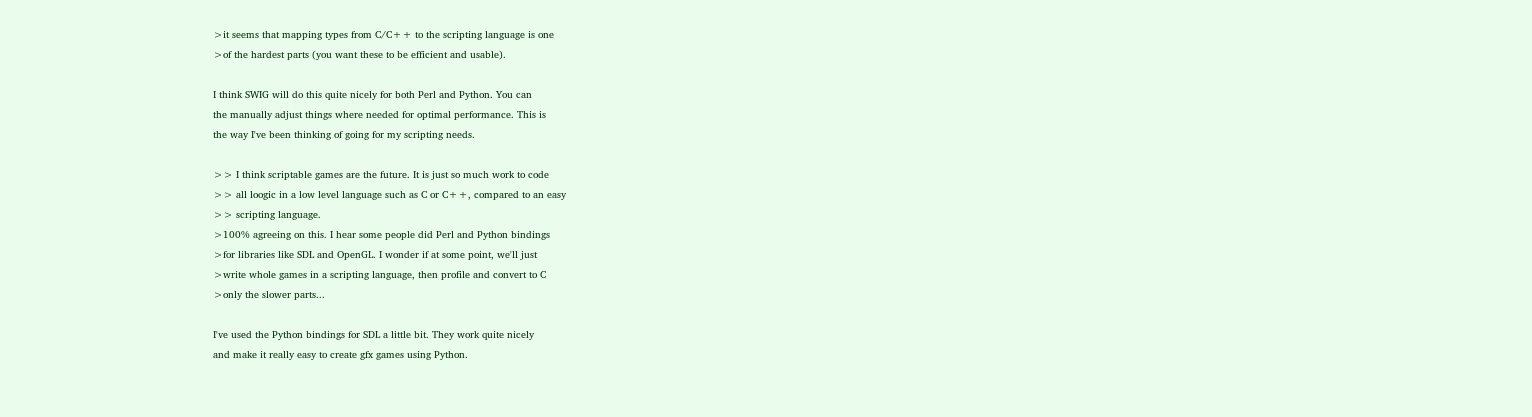>it seems that mapping types from C/C++ to the scripting language is one
>of the hardest parts (you want these to be efficient and usable).

I think SWIG will do this quite nicely for both Perl and Python. You can
the manually adjust things where needed for optimal performance. This is
the way I've been thinking of going for my scripting needs.

>> I think scriptable games are the future. It is just so much work to code
>> all loogic in a low level language such as C or C++, compared to an easy
>> scripting language.
>100% agreeing on this. I hear some people did Perl and Python bindings
>for libraries like SDL and OpenGL. I wonder if at some point, we'll just
>write whole games in a scripting language, then profile and convert to C
>only the slower parts...

I've used the Python bindings for SDL a little bit. They work quite nicely
and make it really easy to create gfx games using Python.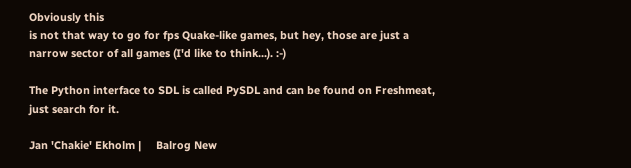Obviously this
is not that way to go for fps Quake-like games, but hey, those are just a
narrow sector of all games (I'd like to think...). :-)

The Python interface to SDL is called PySDL and can be found on Freshmeat,
just search for it.

Jan 'Chakie' Ekholm |     Balrog New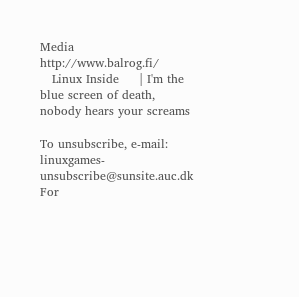Media    http://www.balrog.fi/
   Linux Inside     | I'm the blue screen of death, nobody hears your screams

To unsubscribe, e-mail: linuxgames-unsubscribe@sunsite.auc.dk
For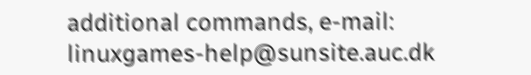additional commands, e-mail: linuxgames-help@sunsite.auc.dk